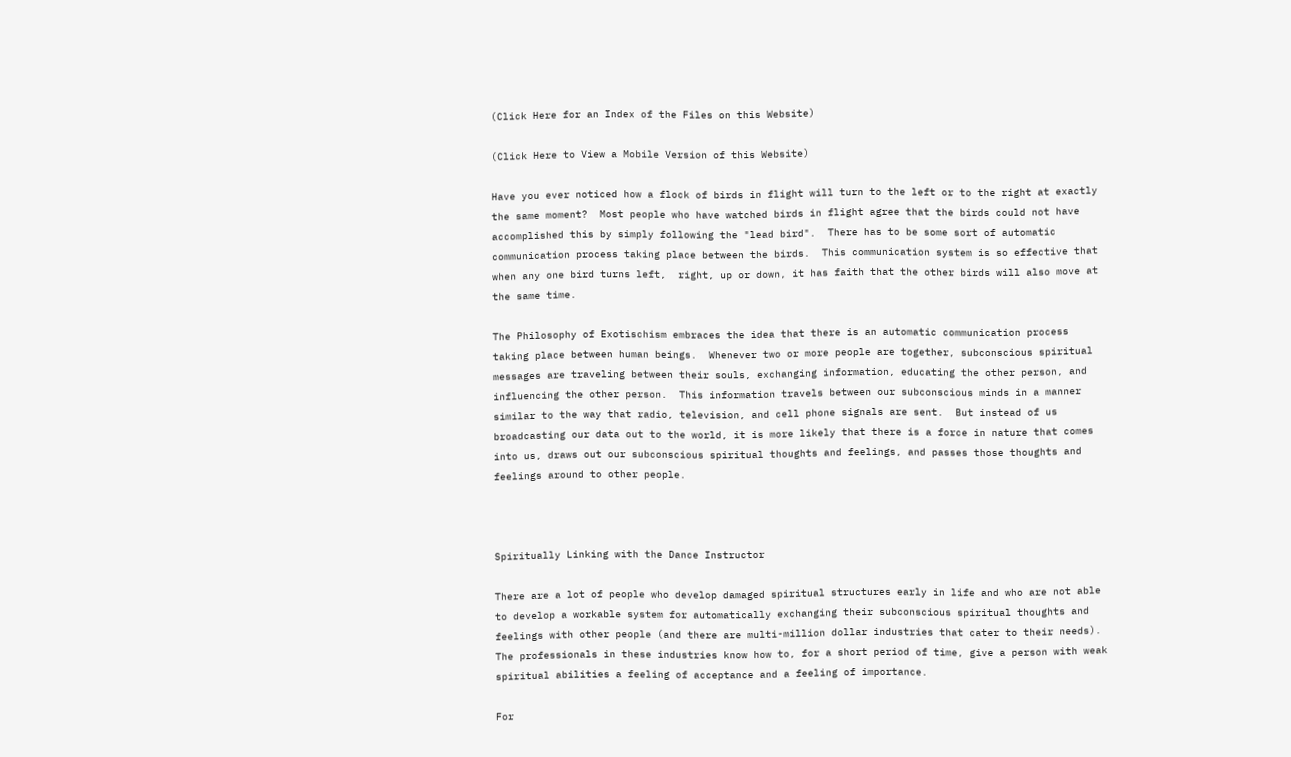(Click Here for an Index of the Files on this Website)

(Click Here to View a Mobile Version of this Website)

Have you ever noticed how a flock of birds in flight will turn to the left or to the right at exactly the same moment?  Most people who have watched birds in flight agree that the birds could not have accomplished this by simply following the "lead bird".  There has to be some sort of automatic communication process taking place between the birds.  This communication system is so effective that when any one bird turns left,  right, up or down, it has faith that the other birds will also move at the same time.

The Philosophy of Exotischism embraces the idea that there is an automatic communication process taking place between human beings.  Whenever two or more people are together, subconscious spiritual messages are traveling between their souls, exchanging information, educating the other person, and influencing the other person.  This information travels between our subconscious minds in a manner similar to the way that radio, television, and cell phone signals are sent.  But instead of us broadcasting our data out to the world, it is more likely that there is a force in nature that comes into us, draws out our subconscious spiritual thoughts and feelings, and passes those thoughts and feelings around to other people.



Spiritually Linking with the Dance Instructor

There are a lot of people who develop damaged spiritual structures early in life and who are not able to develop a workable system for automatically exchanging their subconscious spiritual thoughts and feelings with other people (and there are multi-million dollar industries that cater to their needs). The professionals in these industries know how to, for a short period of time, give a person with weak spiritual abilities a feeling of acceptance and a feeling of importance.

For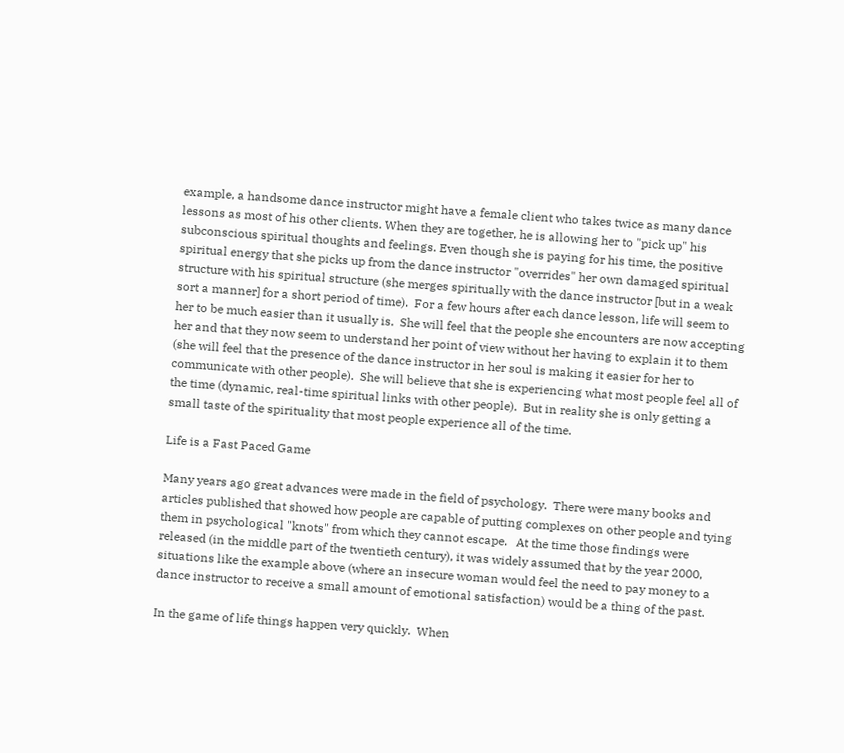example, a handsome dance instructor might have a female client who takes twice as many dance lessons as most of his other clients. When they are together, he is allowing her to "pick up" his subconscious spiritual thoughts and feelings. Even though she is paying for his time, the positive spiritual energy that she picks up from the dance instructor "overrides" her own damaged spiritual structure with his spiritual structure (she merges spiritually with the dance instructor [but in a weak sort a manner] for a short period of time).  For a few hours after each dance lesson, life will seem to her to be much easier than it usually is.  She will feel that the people she encounters are now accepting her and that they now seem to understand her point of view without her having to explain it to them (she will feel that the presence of the dance instructor in her soul is making it easier for her to communicate with other people).  She will believe that she is experiencing what most people feel all of the time (dynamic, real-time spiritual links with other people).  But in reality she is only getting a small taste of the spirituality that most people experience all of the time.

Life is a Fast Paced Game

Many years ago great advances were made in the field of psychology.  There were many books and articles published that showed how people are capable of putting complexes on other people and tying them in psychological "knots" from which they cannot escape.   At the time those findings were released (in the middle part of the twentieth century), it was widely assumed that by the year 2000, situations like the example above (where an insecure woman would feel the need to pay money to a dance instructor to receive a small amount of emotional satisfaction) would be a thing of the past.

In the game of life things happen very quickly.  When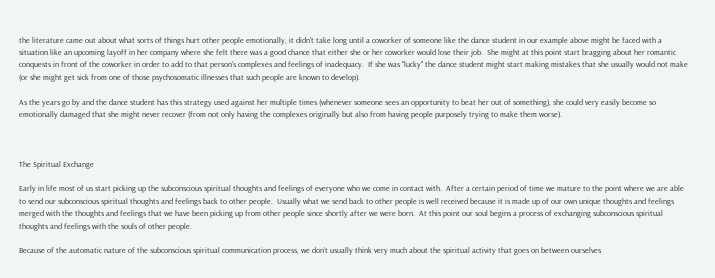the literature came out about what sorts of things hurt other people emotionally, it didn't take long until a coworker of someone like the dance student in our example above might be faced with a situation like an upcoming layoff in her company where she felt there was a good chance that either she or her coworker would lose their job.  She might at this point start bragging about her romantic conquests in front of the coworker in order to add to that person's complexes and feelings of inadequacy.  If she was "lucky" the dance student might start making mistakes that she usually would not make (or she might get sick from one of those psychosomatic illnesses that such people are known to develop).

As the years go by and the dance student has this strategy used against her multiple times (whenever someone sees an opportunity to beat her out of something), she could very easily become so emotionally damaged that she might never recover (from not only having the complexes originally but also from having people purposely trying to make them worse).



The Spiritual Exchange

Early in life most of us start picking up the subconscious spiritual thoughts and feelings of everyone who we come in contact with.  After a certain period of time we mature to the point where we are able to send our subconscious spiritual thoughts and feelings back to other people.  Usually what we send back to other people is well received because it is made up of our own unique thoughts and feelings merged with the thoughts and feelings that we have been picking up from other people since shortly after we were born.  At this point our soul begins a process of exchanging subconscious spiritual thoughts and feelings with the souls of other people.

Because of the automatic nature of the subconscious spiritual communication process, we don’t usually think very much about the spiritual activity that goes on between ourselves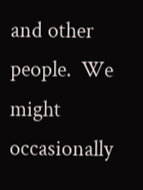and other people.  We might occasionally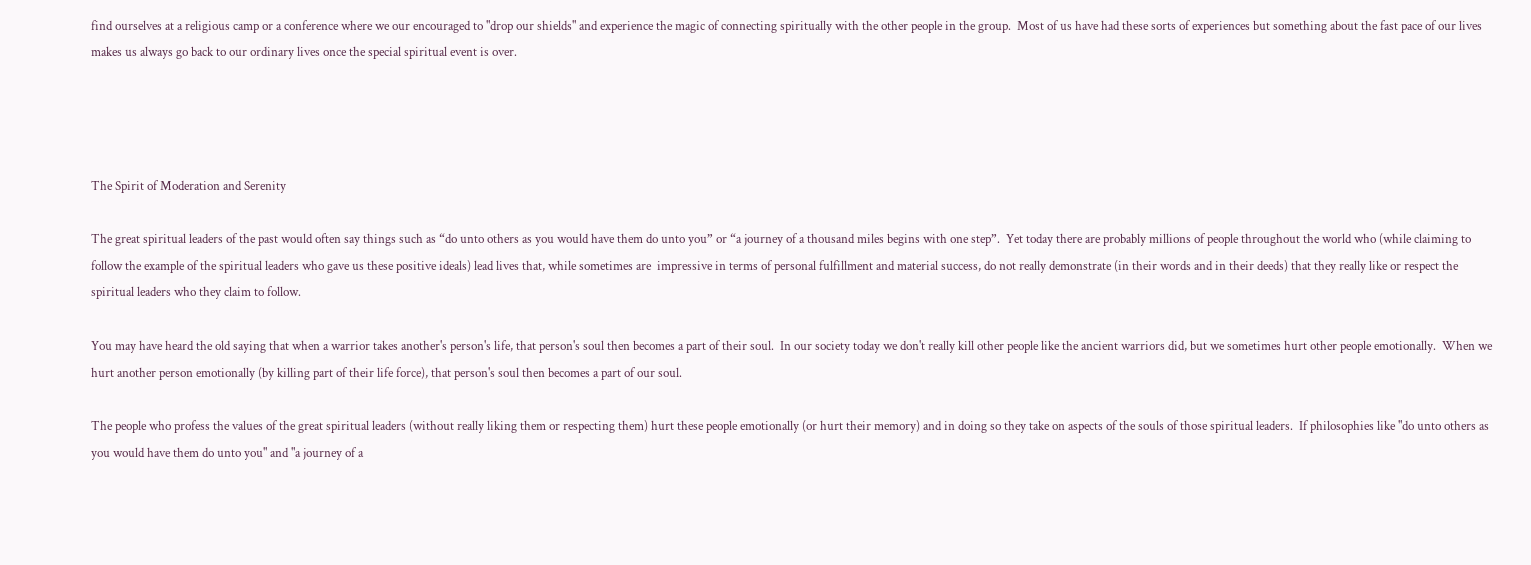find ourselves at a religious camp or a conference where we our encouraged to "drop our shields" and experience the magic of connecting spiritually with the other people in the group.  Most of us have had these sorts of experiences but something about the fast pace of our lives makes us always go back to our ordinary lives once the special spiritual event is over.




The Spirit of Moderation and Serenity

The great spiritual leaders of the past would often say things such as “do unto others as you would have them do unto you” or “a journey of a thousand miles begins with one step”.  Yet today there are probably millions of people throughout the world who (while claiming to follow the example of the spiritual leaders who gave us these positive ideals) lead lives that, while sometimes are  impressive in terms of personal fulfillment and material success, do not really demonstrate (in their words and in their deeds) that they really like or respect the spiritual leaders who they claim to follow.

You may have heard the old saying that when a warrior takes another's person's life, that person's soul then becomes a part of their soul.  In our society today we don't really kill other people like the ancient warriors did, but we sometimes hurt other people emotionally.  When we hurt another person emotionally (by killing part of their life force), that person's soul then becomes a part of our soul.

The people who profess the values of the great spiritual leaders (without really liking them or respecting them) hurt these people emotionally (or hurt their memory) and in doing so they take on aspects of the souls of those spiritual leaders.  If philosophies like "do unto others as you would have them do unto you" and "a journey of a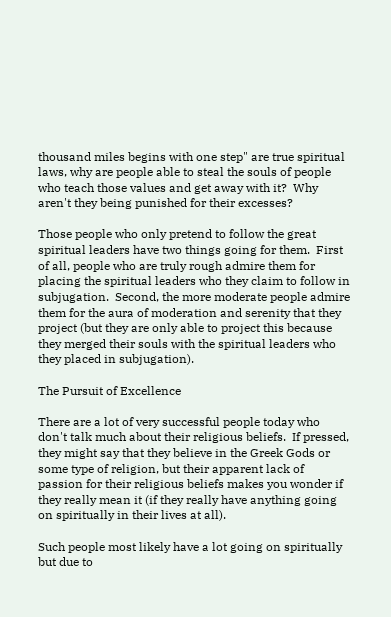thousand miles begins with one step" are true spiritual laws, why are people able to steal the souls of people who teach those values and get away with it?  Why aren't they being punished for their excesses?

Those people who only pretend to follow the great spiritual leaders have two things going for them.  First of all, people who are truly rough admire them for placing the spiritual leaders who they claim to follow in subjugation.  Second, the more moderate people admire them for the aura of moderation and serenity that they project (but they are only able to project this because they merged their souls with the spiritual leaders who they placed in subjugation).

The Pursuit of Excellence

There are a lot of very successful people today who don't talk much about their religious beliefs.  If pressed, they might say that they believe in the Greek Gods or some type of religion, but their apparent lack of passion for their religious beliefs makes you wonder if they really mean it (if they really have anything going on spiritually in their lives at all).

Such people most likely have a lot going on spiritually but due to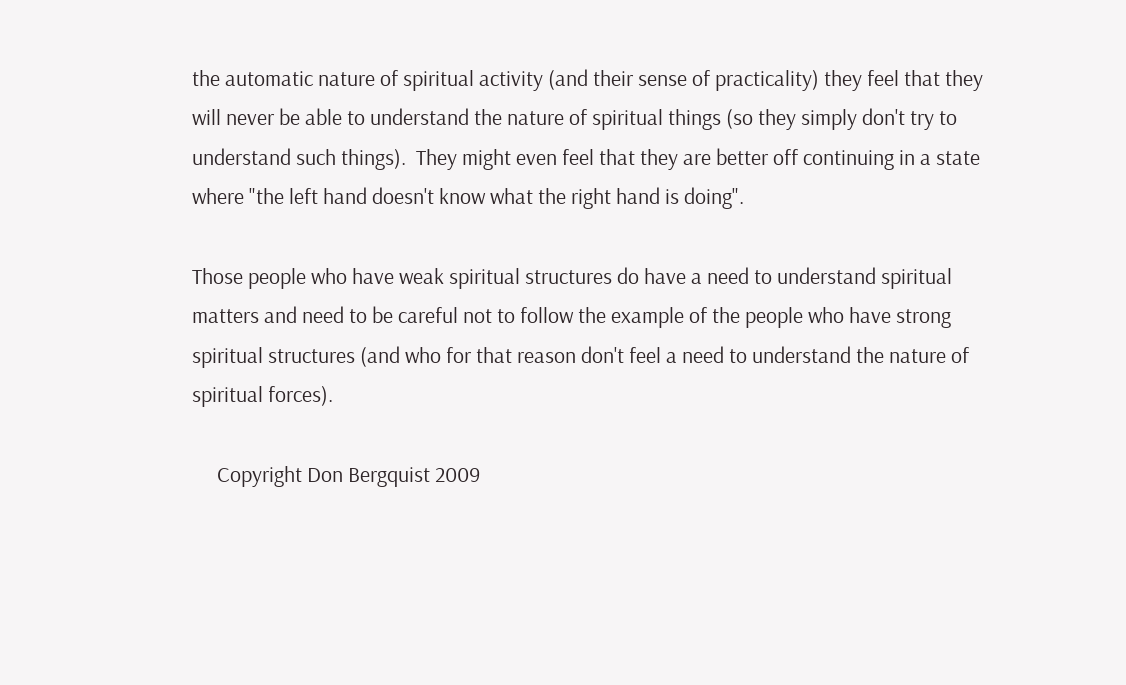the automatic nature of spiritual activity (and their sense of practicality) they feel that they will never be able to understand the nature of spiritual things (so they simply don't try to understand such things).  They might even feel that they are better off continuing in a state where "the left hand doesn't know what the right hand is doing".

Those people who have weak spiritual structures do have a need to understand spiritual matters and need to be careful not to follow the example of the people who have strong spiritual structures (and who for that reason don't feel a need to understand the nature of spiritual forces).

     Copyright Don Bergquist 2009